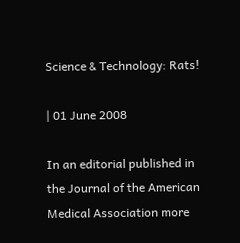Science & Technology: Rats!

| 01 June 2008

In an editorial published in the Journal of the American Medical Association more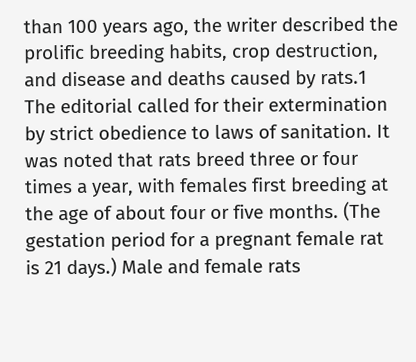than 100 years ago, the writer described the prolific breeding habits, crop destruction, and disease and deaths caused by rats.1 The editorial called for their extermination by strict obedience to laws of sanitation. It was noted that rats breed three or four times a year, with females first breeding at the age of about four or five months. (The gestation period for a pregnant female rat is 21 days.) Male and female rats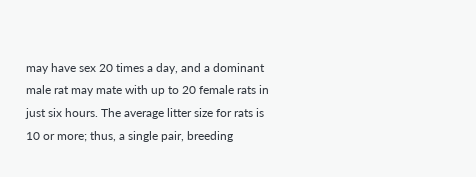may have sex 20 times a day, and a dominant male rat may mate with up to 20 female rats in just six hours. The average litter size for rats is 10 or more; thus, a single pair, breeding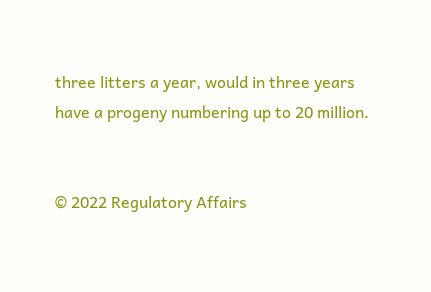three litters a year, would in three years have a progeny numbering up to 20 million.


© 2022 Regulatory Affairs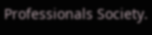Professionals Society.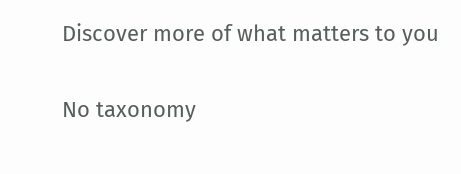Discover more of what matters to you

No taxonomy